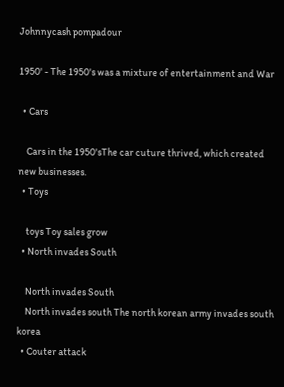Johnnycash pompadour

1950' - The 1950's was a mixture of entertainment and War

  • Cars

    Cars in the 1950'sThe car cuture thrived, which created new businesses.
  • Toys

    toys Toy sales grow
  • North invades South

    North invades South
    North invades south The north korean army invades south korea
  • Couter attack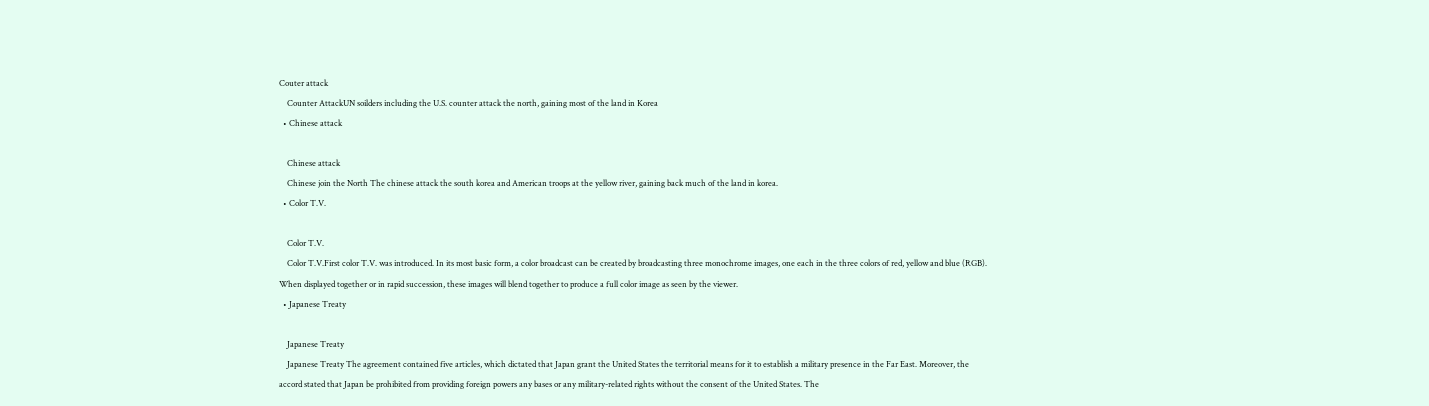Couter attack
    Counter AttackUN soilders including the U.S. counter attack the north, gaining most of the land in Korea
  • Chinese attack

    Chinese attack
    Chinese join the North The chinese attack the south korea and American troops at the yellow river, gaining back much of the land in korea.
  • Color T.V.

    Color T.V.
    Color T.V.First color T.V. was introduced. In its most basic form, a color broadcast can be created by broadcasting three monochrome images, one each in the three colors of red, yellow and blue (RGB). When displayed together or in rapid succession, these images will blend together to produce a full color image as seen by the viewer.
  • Japanese Treaty

    Japanese Treaty
    Japanese Treaty The agreement contained five articles, which dictated that Japan grant the United States the territorial means for it to establish a military presence in the Far East. Moreover, the accord stated that Japan be prohibited from providing foreign powers any bases or any military-related rights without the consent of the United States. The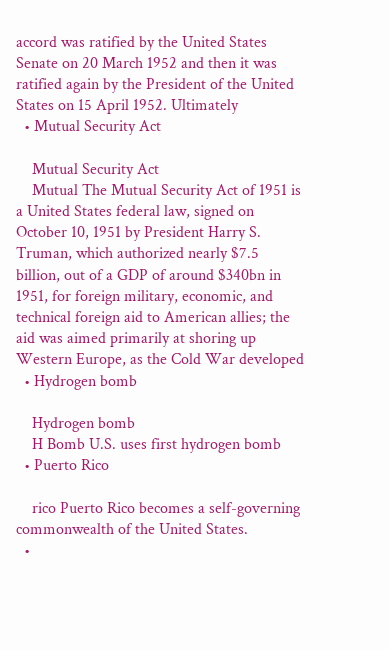accord was ratified by the United States Senate on 20 March 1952 and then it was ratified again by the President of the United States on 15 April 1952. Ultimately
  • Mutual Security Act

    Mutual Security Act
    Mutual The Mutual Security Act of 1951 is a United States federal law, signed on October 10, 1951 by President Harry S. Truman, which authorized nearly $7.5 billion, out of a GDP of around $340bn in 1951, for foreign military, economic, and technical foreign aid to American allies; the aid was aimed primarily at shoring up Western Europe, as the Cold War developed
  • Hydrogen bomb

    Hydrogen bomb
    H Bomb U.S. uses first hydrogen bomb
  • Puerto Rico

    rico Puerto Rico becomes a self-governing commonwealth of the United States.
  •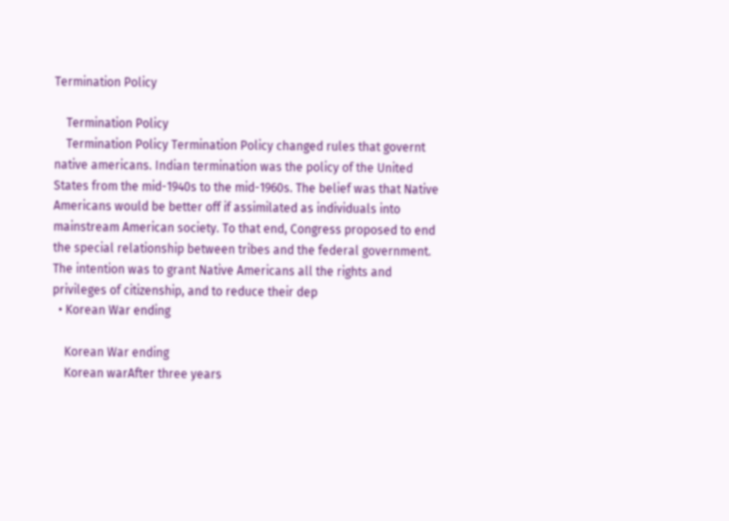Termination Policy

    Termination Policy
    Termination Policy Termination Policy changed rules that governt native americans. Indian termination was the policy of the United States from the mid-1940s to the mid-1960s. The belief was that Native Americans would be better off if assimilated as individuals into mainstream American society. To that end, Congress proposed to end the special relationship between tribes and the federal government. The intention was to grant Native Americans all the rights and privileges of citizenship, and to reduce their dep
  • Korean War ending

    Korean War ending
    Korean warAfter three years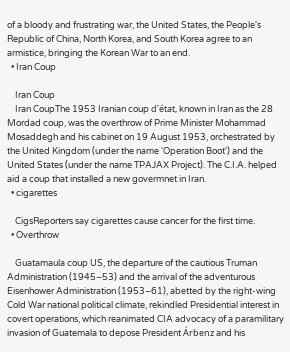of a bloody and frustrating war, the United States, the People's Republic of China, North Korea, and South Korea agree to an armistice, bringing the Korean War to an end.
  • Iran Coup

    Iran Coup
    Iran CoupThe 1953 Iranian coup d'état, known in Iran as the 28 Mordad coup, was the overthrow of Prime Minister Mohammad Mosaddegh and his cabinet on 19 August 1953, orchestrated by the United Kingdom (under the name 'Operation Boot') and the United States (under the name TPAJAX Project). The C.I.A. helped aid a coup that installed a new govermnet in Iran.
  • cigarettes

    CigsReporters say cigarettes cause cancer for the first time.
  • Overthrow

    Guatamaula coup US, the departure of the cautious Truman Administration (1945–53) and the arrival of the adventurous Eisenhower Administration (1953–61), abetted by the right-wing Cold War national political climate, rekindled Presidential interest in covert operations, which reanimated CIA advocacy of a paramilitary invasion of Guatemala to depose President Árbenz and his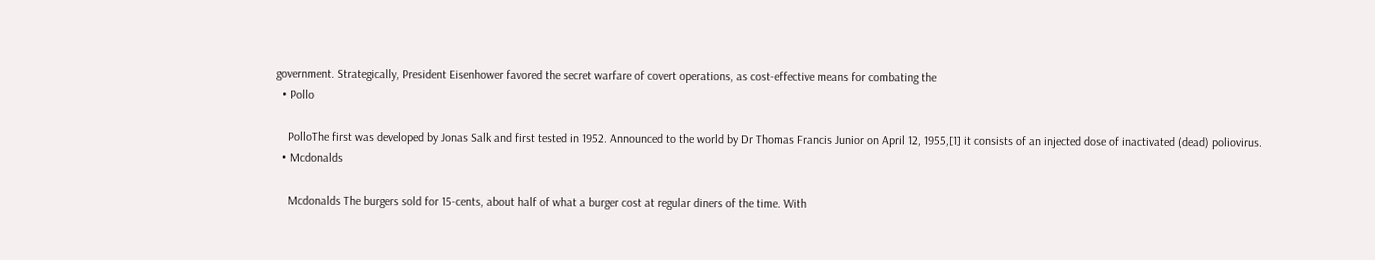government. Strategically, President Eisenhower favored the secret warfare of covert operations, as cost-effective means for combating the
  • Pollo

    PolloThe first was developed by Jonas Salk and first tested in 1952. Announced to the world by Dr Thomas Francis Junior on April 12, 1955,[1] it consists of an injected dose of inactivated (dead) poliovirus.
  • Mcdonalds

    Mcdonalds The burgers sold for 15-cents, about half of what a burger cost at regular diners of the time. With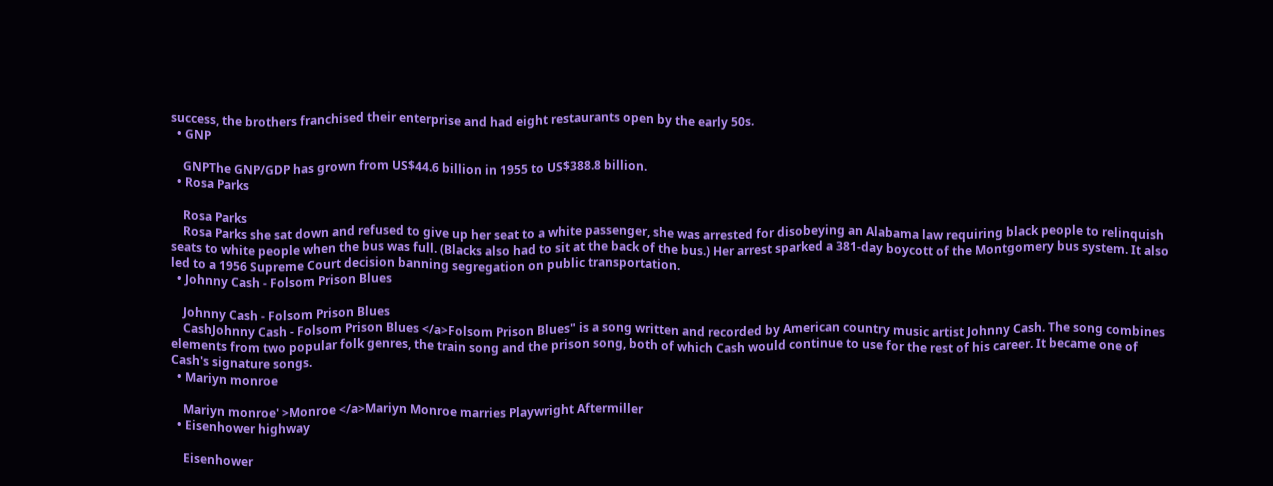success, the brothers franchised their enterprise and had eight restaurants open by the early 50s.
  • GNP

    GNPThe GNP/GDP has grown from US$44.6 billion in 1955 to US$388.8 billion.
  • Rosa Parks

    Rosa Parks
    Rosa Parks she sat down and refused to give up her seat to a white passenger, she was arrested for disobeying an Alabama law requiring black people to relinquish seats to white people when the bus was full. (Blacks also had to sit at the back of the bus.) Her arrest sparked a 381-day boycott of the Montgomery bus system. It also led to a 1956 Supreme Court decision banning segregation on public transportation.
  • Johnny Cash - Folsom Prison Blues

    Johnny Cash - Folsom Prison Blues
    CashJohnny Cash - Folsom Prison Blues </a>Folsom Prison Blues" is a song written and recorded by American country music artist Johnny Cash. The song combines elements from two popular folk genres, the train song and the prison song, both of which Cash would continue to use for the rest of his career. It became one of Cash's signature songs.
  • Mariyn monroe

    Mariyn monroe' >Monroe </a>Mariyn Monroe marries Playwright Aftermiller
  • Eisenhower highway

    Eisenhower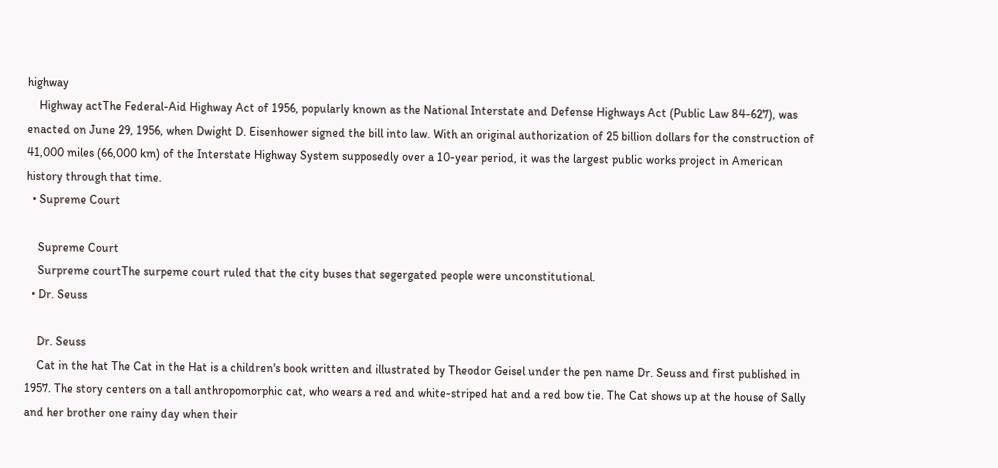highway
    Highway actThe Federal-Aid Highway Act of 1956, popularly known as the National Interstate and Defense Highways Act (Public Law 84-627), was enacted on June 29, 1956, when Dwight D. Eisenhower signed the bill into law. With an original authorization of 25 billion dollars for the construction of 41,000 miles (66,000 km) of the Interstate Highway System supposedly over a 10-year period, it was the largest public works project in American history through that time.
  • Supreme Court

    Supreme Court
    Surpreme courtThe surpeme court ruled that the city buses that segergated people were unconstitutional.
  • Dr. Seuss

    Dr. Seuss
    Cat in the hat The Cat in the Hat is a children's book written and illustrated by Theodor Geisel under the pen name Dr. Seuss and first published in 1957. The story centers on a tall anthropomorphic cat, who wears a red and white-striped hat and a red bow tie. The Cat shows up at the house of Sally and her brother one rainy day when their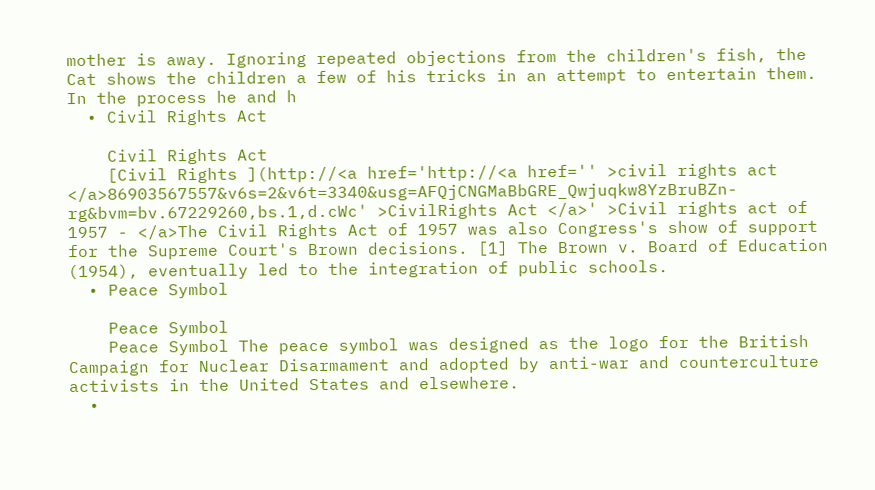mother is away. Ignoring repeated objections from the children's fish, the Cat shows the children a few of his tricks in an attempt to entertain them. In the process he and h
  • Civil Rights Act

    Civil Rights Act
    [Civil Rights ](http://<a href='http://<a href='' >civil rights act </a>86903567557&v6s=2&v6t=3340&usg=AFQjCNGMaBbGRE_Qwjuqkw8YzBruBZn-rg&bvm=bv.67229260,bs.1,d.cWc' >CivilRights Act </a>' >Civil rights act of 1957 - </a>The Civil Rights Act of 1957 was also Congress's show of support for the Supreme Court's Brown decisions. [1] The Brown v. Board of Education (1954), eventually led to the integration of public schools.
  • Peace Symbol

    Peace Symbol
    Peace Symbol The peace symbol was designed as the logo for the British Campaign for Nuclear Disarmament and adopted by anti-war and counterculture activists in the United States and elsewhere.
  •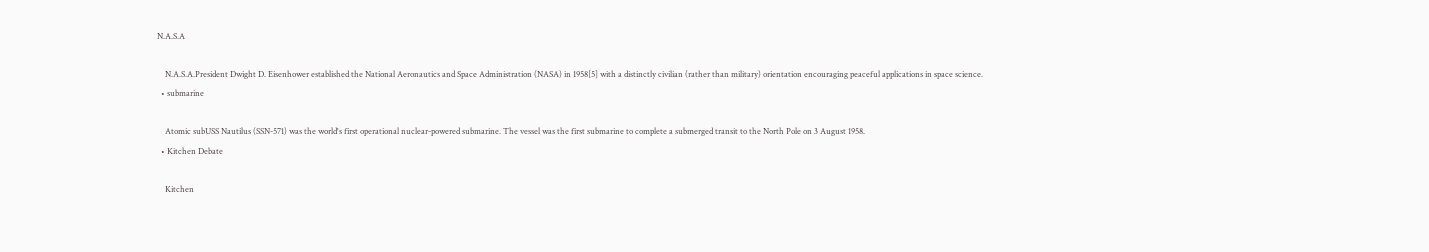N.A.S.A

    N.A.S.A.President Dwight D. Eisenhower established the National Aeronautics and Space Administration (NASA) in 1958[5] with a distinctly civilian (rather than military) orientation encouraging peaceful applications in space science.
  • submarine

    Atomic subUSS Nautilus (SSN-571) was the world's first operational nuclear-powered submarine. The vessel was the first submarine to complete a submerged transit to the North Pole on 3 August 1958.
  • Kitchen Debate

    Kitchen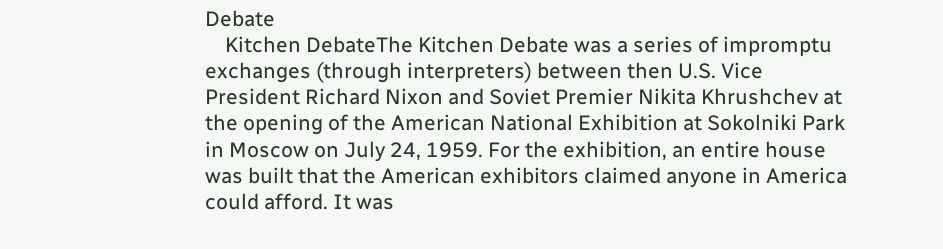Debate
    Kitchen DebateThe Kitchen Debate was a series of impromptu exchanges (through interpreters) between then U.S. Vice President Richard Nixon and Soviet Premier Nikita Khrushchev at the opening of the American National Exhibition at Sokolniki Park in Moscow on July 24, 1959. For the exhibition, an entire house was built that the American exhibitors claimed anyone in America could afford. It was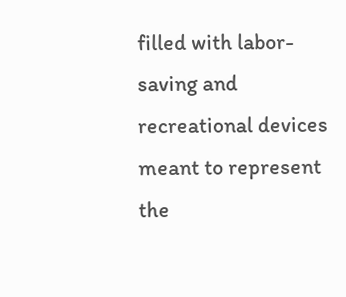filled with labor-saving and recreational devices meant to represent the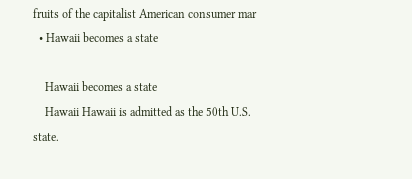fruits of the capitalist American consumer mar
  • Hawaii becomes a state

    Hawaii becomes a state
    Hawaii Hawaii is admitted as the 50th U.S. state.